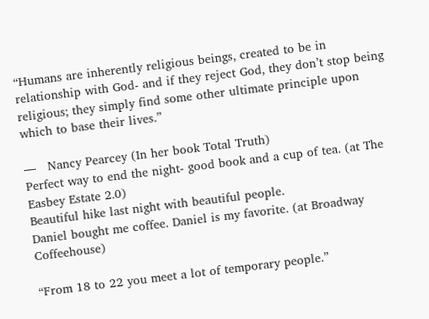“Humans are inherently religious beings, created to be in relationship with God- and if they reject God, they don’t stop being religious; they simply find some other ultimate principle upon which to base their lives.”

—   Nancy Pearcey (In her book Total Truth)
Perfect way to end the night- good book and a cup of tea. (at The Easbey Estate 2.0)
Beautiful hike last night with beautiful people.
Daniel bought me coffee. Daniel is my favorite. (at Broadway Coffeehouse)

“From 18 to 22 you meet a lot of temporary people.”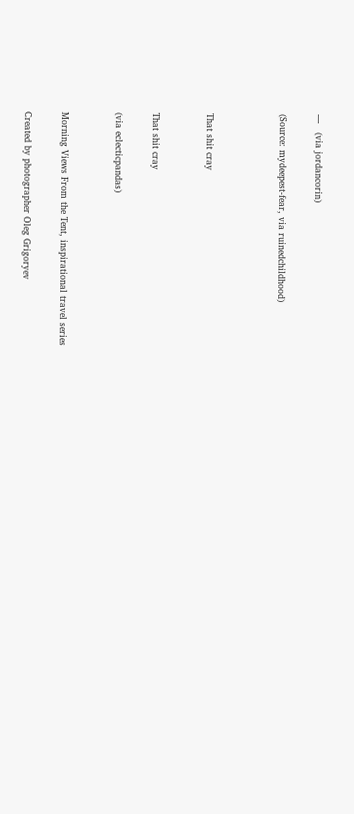—   (via jordancorin)

(Source: mydeepest-fear, via ruinedchildhood)



That shit cray


That shit cray

(via eclecticpandas)


Morning Views From the Tent, inspirational travel series

Created by photographer Oleg Grigoryev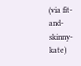(via fit-and-skinny-kate)